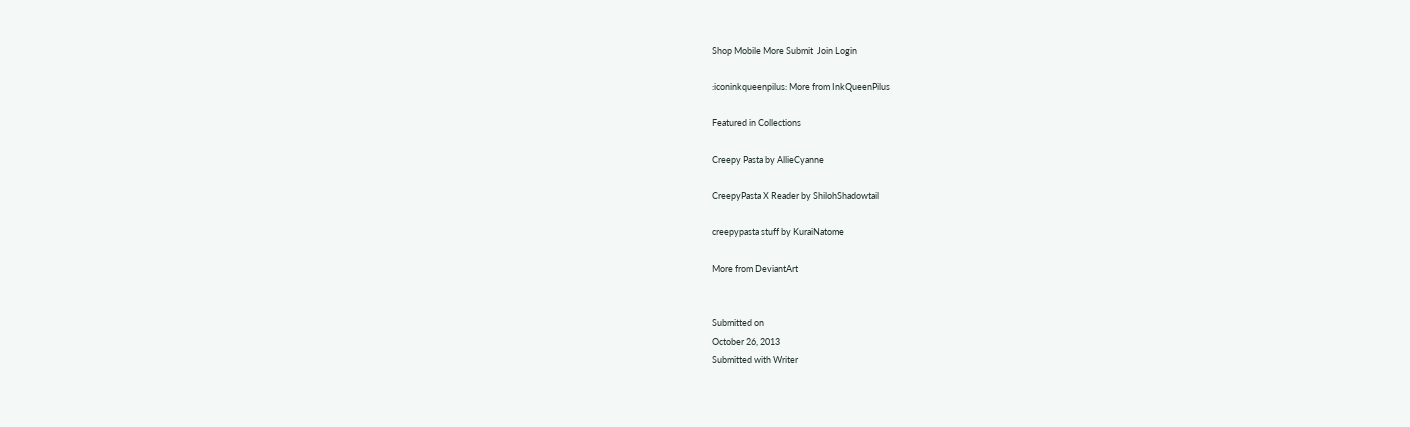Shop Mobile More Submit  Join Login

:iconinkqueenpilus: More from InkQueenPilus

Featured in Collections

Creepy Pasta by AllieCyanne

CreepyPasta X Reader by ShilohShadowtail

creepypasta stuff by KuraiNatome

More from DeviantArt


Submitted on
October 26, 2013
Submitted with Writer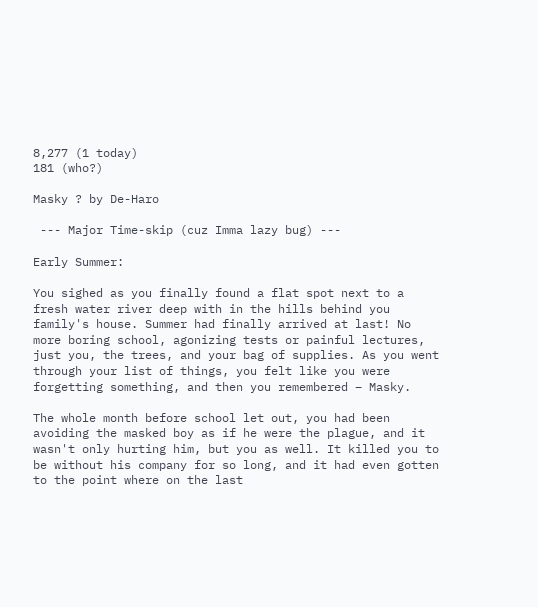8,277 (1 today)
181 (who?)

Masky ? by De-Haro

 --- Major Time-skip (cuz Imma lazy bug) ---

Early Summer:

You sighed as you finally found a flat spot next to a fresh water river deep with in the hills behind you family's house. Summer had finally arrived at last! No more boring school, agonizing tests or painful lectures, just you, the trees, and your bag of supplies. As you went through your list of things, you felt like you were forgetting something, and then you remembered – Masky.

The whole month before school let out, you had been avoiding the masked boy as if he were the plague, and it wasn't only hurting him, but you as well. It killed you to be without his company for so long, and it had even gotten to the point where on the last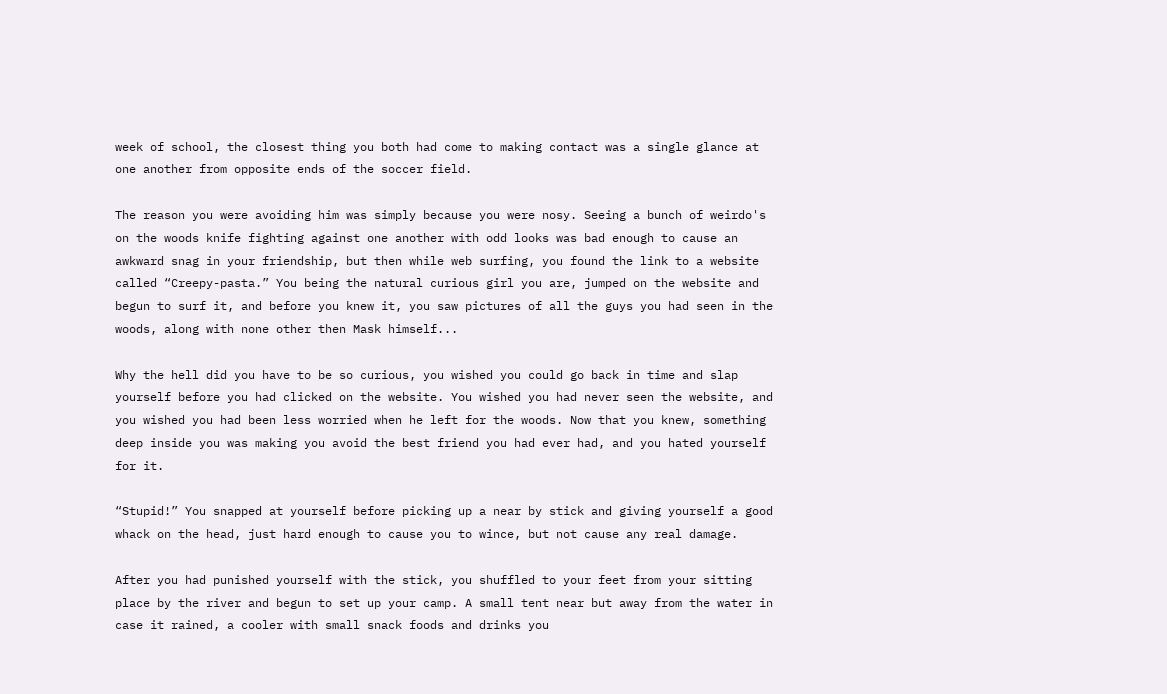week of school, the closest thing you both had come to making contact was a single glance at one another from opposite ends of the soccer field.

The reason you were avoiding him was simply because you were nosy. Seeing a bunch of weirdo's on the woods knife fighting against one another with odd looks was bad enough to cause an awkward snag in your friendship, but then while web surfing, you found the link to a website called “Creepy-pasta.” You being the natural curious girl you are, jumped on the website and begun to surf it, and before you knew it, you saw pictures of all the guys you had seen in the woods, along with none other then Mask himself...

Why the hell did you have to be so curious, you wished you could go back in time and slap yourself before you had clicked on the website. You wished you had never seen the website, and you wished you had been less worried when he left for the woods. Now that you knew, something deep inside you was making you avoid the best friend you had ever had, and you hated yourself for it.

“Stupid!” You snapped at yourself before picking up a near by stick and giving yourself a good whack on the head, just hard enough to cause you to wince, but not cause any real damage.

After you had punished yourself with the stick, you shuffled to your feet from your sitting place by the river and begun to set up your camp. A small tent near but away from the water in case it rained, a cooler with small snack foods and drinks you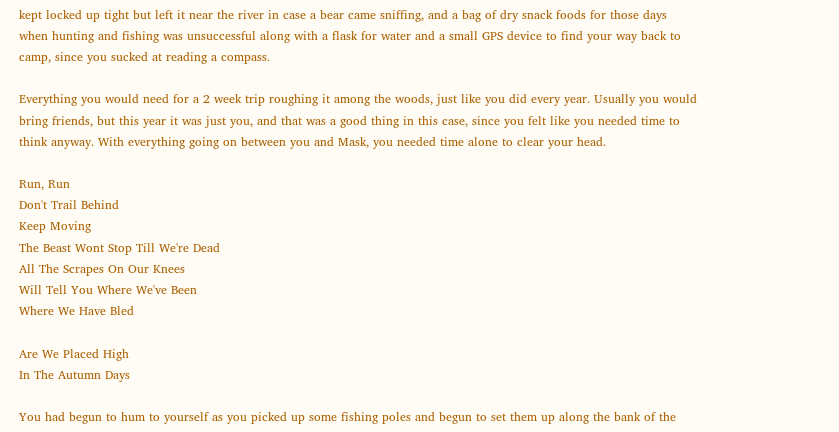kept locked up tight but left it near the river in case a bear came sniffing, and a bag of dry snack foods for those days when hunting and fishing was unsuccessful along with a flask for water and a small GPS device to find your way back to camp, since you sucked at reading a compass.

Everything you would need for a 2 week trip roughing it among the woods, just like you did every year. Usually you would bring friends, but this year it was just you, and that was a good thing in this case, since you felt like you needed time to think anyway. With everything going on between you and Mask, you needed time alone to clear your head.

Run, Run
Don't Trail Behind
Keep Moving
The Beast Wont Stop Till We're Dead
All The Scrapes On Our Knees
Will Tell You Where We've Been
Where We Have Bled

Are We Placed High
In The Autumn Days

You had begun to hum to yourself as you picked up some fishing poles and begun to set them up along the bank of the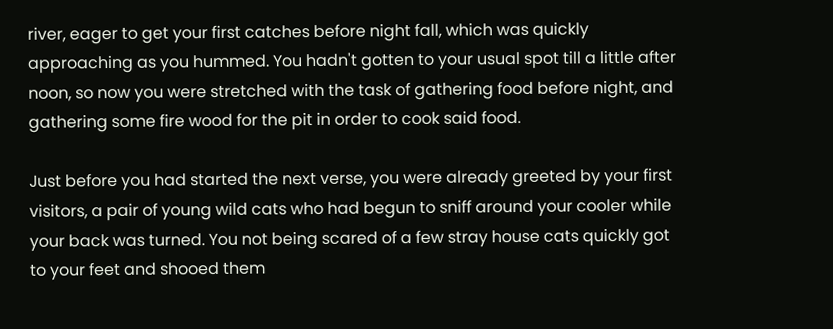river, eager to get your first catches before night fall, which was quickly approaching as you hummed. You hadn't gotten to your usual spot till a little after noon, so now you were stretched with the task of gathering food before night, and gathering some fire wood for the pit in order to cook said food.

Just before you had started the next verse, you were already greeted by your first visitors, a pair of young wild cats who had begun to sniff around your cooler while your back was turned. You not being scared of a few stray house cats quickly got to your feet and shooed them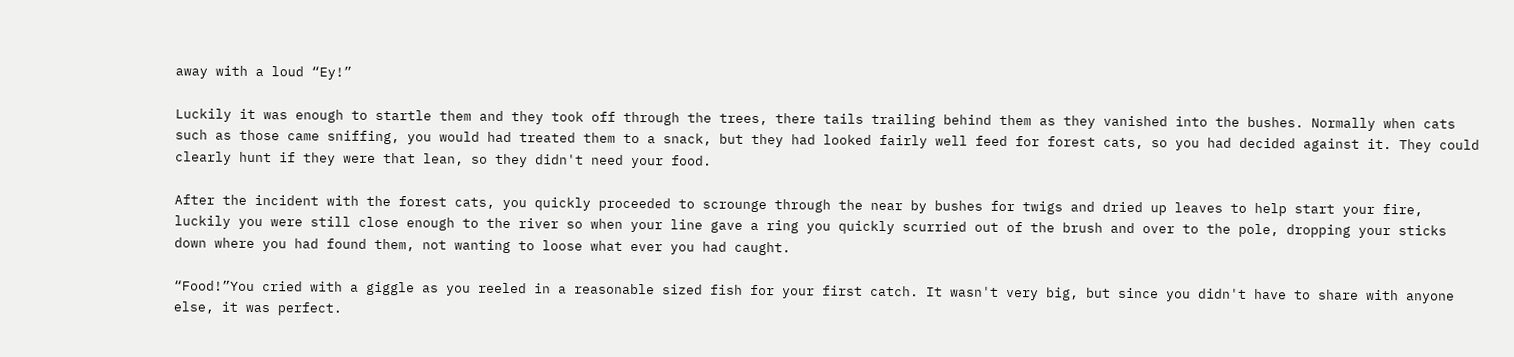away with a loud “Ey!”

Luckily it was enough to startle them and they took off through the trees, there tails trailing behind them as they vanished into the bushes. Normally when cats such as those came sniffing, you would had treated them to a snack, but they had looked fairly well feed for forest cats, so you had decided against it. They could clearly hunt if they were that lean, so they didn't need your food.

After the incident with the forest cats, you quickly proceeded to scrounge through the near by bushes for twigs and dried up leaves to help start your fire, luckily you were still close enough to the river so when your line gave a ring you quickly scurried out of the brush and over to the pole, dropping your sticks down where you had found them, not wanting to loose what ever you had caught.

“Food!”You cried with a giggle as you reeled in a reasonable sized fish for your first catch. It wasn't very big, but since you didn't have to share with anyone else, it was perfect.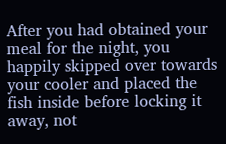After you had obtained your meal for the night, you happily skipped over towards your cooler and placed the fish inside before locking it away, not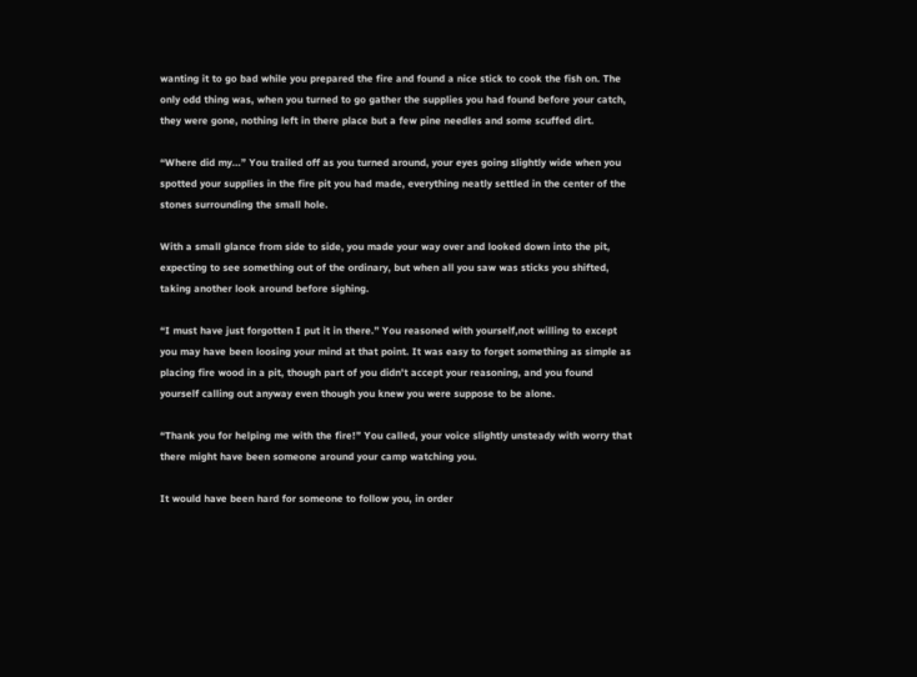wanting it to go bad while you prepared the fire and found a nice stick to cook the fish on. The only odd thing was, when you turned to go gather the supplies you had found before your catch, they were gone, nothing left in there place but a few pine needles and some scuffed dirt.

“Where did my...” You trailed off as you turned around, your eyes going slightly wide when you spotted your supplies in the fire pit you had made, everything neatly settled in the center of the stones surrounding the small hole.

With a small glance from side to side, you made your way over and looked down into the pit, expecting to see something out of the ordinary, but when all you saw was sticks you shifted, taking another look around before sighing.

“I must have just forgotten I put it in there.” You reasoned with yourself,not willing to except you may have been loosing your mind at that point. It was easy to forget something as simple as placing fire wood in a pit, though part of you didn't accept your reasoning, and you found yourself calling out anyway even though you knew you were suppose to be alone.

“Thank you for helping me with the fire!” You called, your voice slightly unsteady with worry that there might have been someone around your camp watching you.

It would have been hard for someone to follow you, in order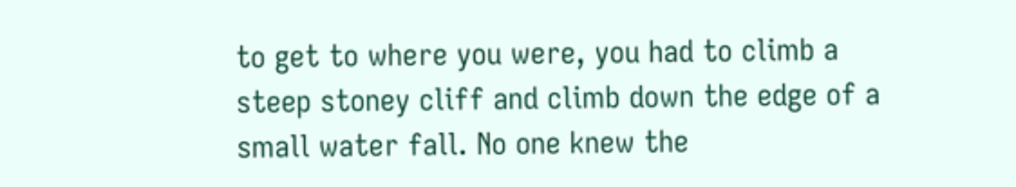to get to where you were, you had to climb a steep stoney cliff and climb down the edge of a small water fall. No one knew the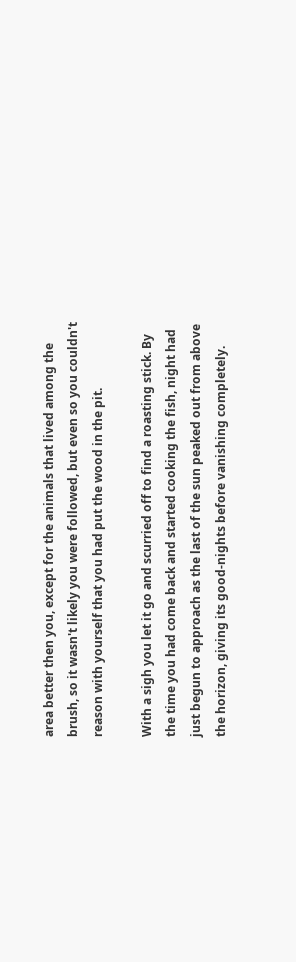area better then you, except for the animals that lived among the brush, so it wasn't likely you were followed, but even so you couldn't reason with yourself that you had put the wood in the pit.

With a sigh you let it go and scurried off to find a roasting stick. By the time you had come back and started cooking the fish, night had just begun to approach as the last of the sun peaked out from above the horizon, giving its good-nights before vanishing completely.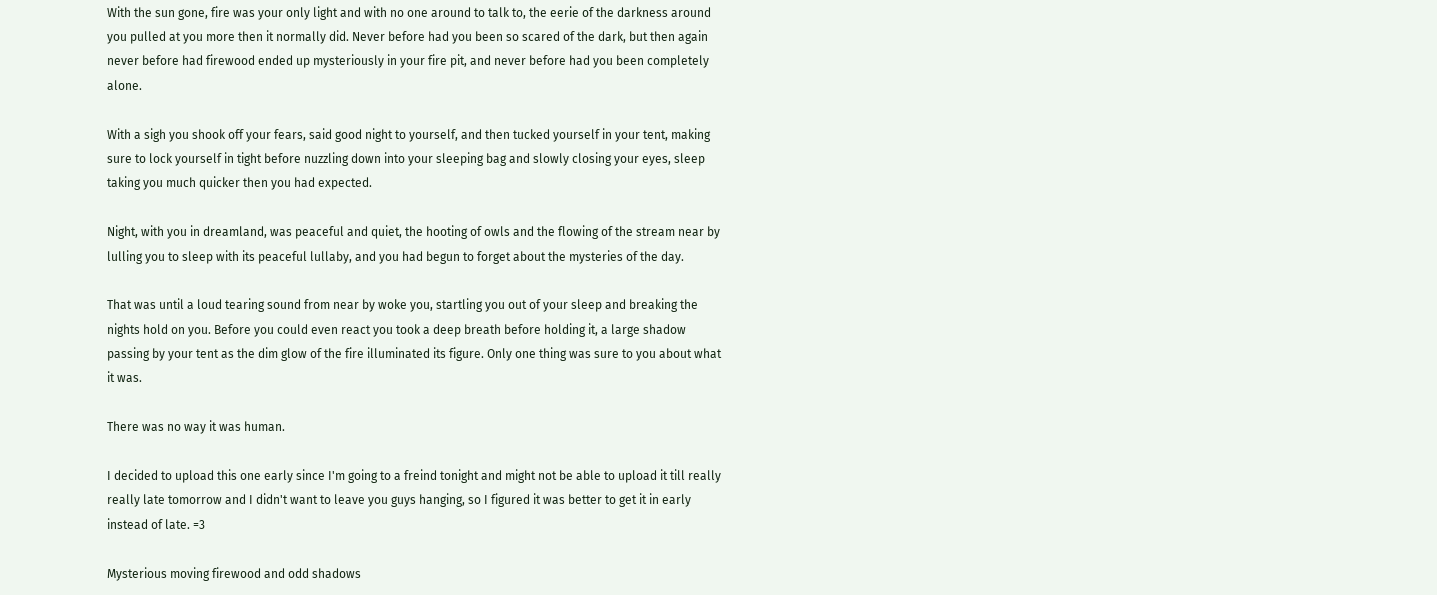With the sun gone, fire was your only light and with no one around to talk to, the eerie of the darkness around you pulled at you more then it normally did. Never before had you been so scared of the dark, but then again never before had firewood ended up mysteriously in your fire pit, and never before had you been completely alone.

With a sigh you shook off your fears, said good night to yourself, and then tucked yourself in your tent, making sure to lock yourself in tight before nuzzling down into your sleeping bag and slowly closing your eyes, sleep taking you much quicker then you had expected.

Night, with you in dreamland, was peaceful and quiet, the hooting of owls and the flowing of the stream near by lulling you to sleep with its peaceful lullaby, and you had begun to forget about the mysteries of the day.

That was until a loud tearing sound from near by woke you, startling you out of your sleep and breaking the nights hold on you. Before you could even react you took a deep breath before holding it, a large shadow passing by your tent as the dim glow of the fire illuminated its figure. Only one thing was sure to you about what it was.

There was no way it was human.

I decided to upload this one early since I'm going to a freind tonight and might not be able to upload it till really really late tomorrow and I didn't want to leave you guys hanging, so I figured it was better to get it in early instead of late. =3

Mysterious moving firewood and odd shadows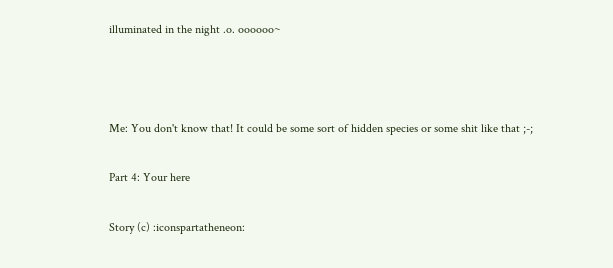illuminated in the night .o. oooooo~



Me: You don't know that! It could be some sort of hidden species or some shit like that ;-;

Part 4: Your here

Story (c) :iconspartatheneon: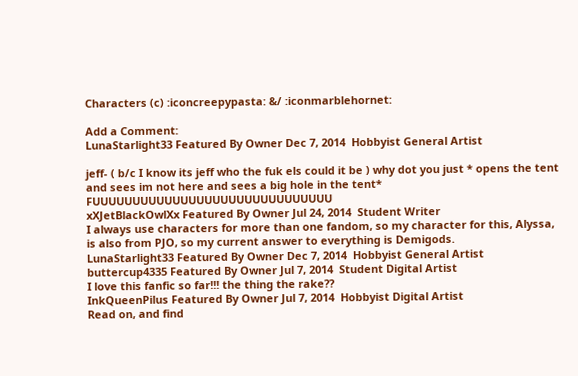Characters (c) :iconcreepypasta: &/ :iconmarblehornet:

Add a Comment:
LunaStarlight33 Featured By Owner Dec 7, 2014  Hobbyist General Artist

jeff- ( b/c I know its jeff who the fuk els could it be ) why dot you just * opens the tent and sees im not here and sees a big hole in the tent* FUUUUUUUUUUUUUUUUUUUUUUUUUUUUUU
xXJetBlackOwlXx Featured By Owner Jul 24, 2014  Student Writer
I always use characters for more than one fandom, so my character for this, Alyssa, is also from PJO, so my current answer to everything is Demigods.
LunaStarlight33 Featured By Owner Dec 7, 2014  Hobbyist General Artist
buttercup4335 Featured By Owner Jul 7, 2014  Student Digital Artist
I love this fanfic so far!!! the thing the rake??
InkQueenPilus Featured By Owner Jul 7, 2014  Hobbyist Digital Artist
Read on, and find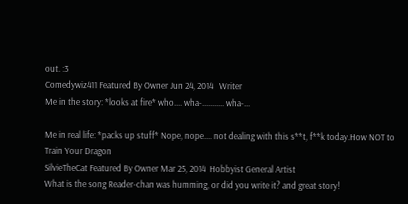out. :3
Comedywiz411 Featured By Owner Jun 24, 2014   Writer
Me in the story: *looks at fire* who.... wha-........... wha-...

Me in real life: *packs up stuff* Nope, nope.... not dealing with this s**t, f**k today.How NOT to Train Your Dragon
SilvieTheCat Featured By Owner Mar 25, 2014  Hobbyist General Artist
What is the song Reader-chan was humming, or did you write it? and great story!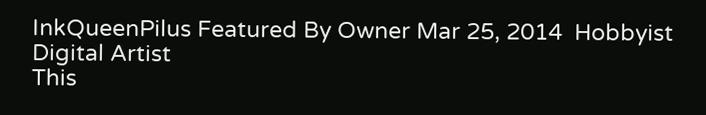InkQueenPilus Featured By Owner Mar 25, 2014  Hobbyist Digital Artist
This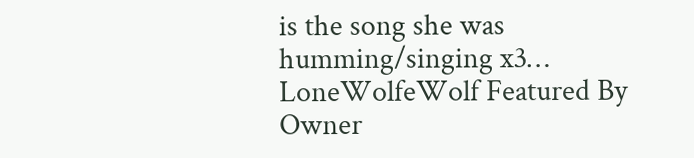is the song she was humming/singing x3…
LoneWolfeWolf Featured By Owner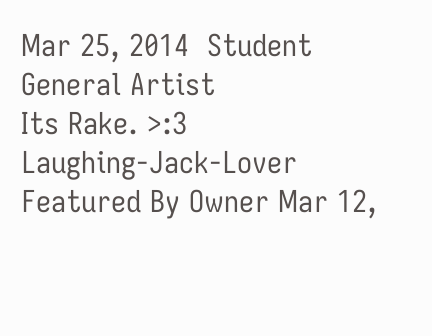Mar 25, 2014  Student General Artist
Its Rake. >:3
Laughing-Jack-Lover Featured By Owner Mar 12,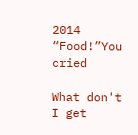2014
“Food!”You cried

What don't I get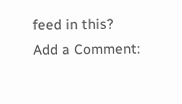feed in this?
Add a Comment: